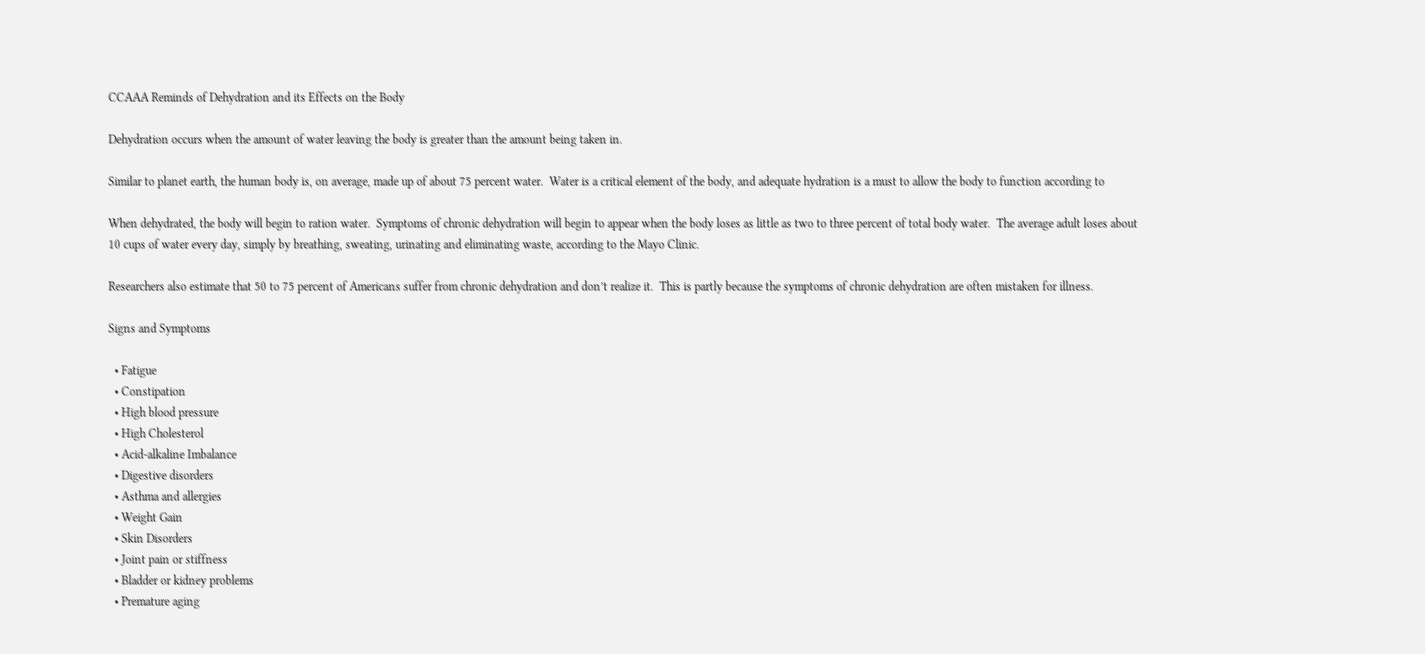CCAAA Reminds of Dehydration and its Effects on the Body

Dehydration occurs when the amount of water leaving the body is greater than the amount being taken in.

Similar to planet earth, the human body is, on average, made up of about 75 percent water.  Water is a critical element of the body, and adequate hydration is a must to allow the body to function according to

When dehydrated, the body will begin to ration water.  Symptoms of chronic dehydration will begin to appear when the body loses as little as two to three percent of total body water.  The average adult loses about 10 cups of water every day, simply by breathing, sweating, urinating and eliminating waste, according to the Mayo Clinic.

Researchers also estimate that 50 to 75 percent of Americans suffer from chronic dehydration and don’t realize it.  This is partly because the symptoms of chronic dehydration are often mistaken for illness.

Signs and Symptoms

  • Fatigue
  • Constipation
  • High blood pressure
  • High Cholesterol
  • Acid-alkaline Imbalance
  • Digestive disorders
  • Asthma and allergies
  • Weight Gain
  • Skin Disorders
  • Joint pain or stiffness
  • Bladder or kidney problems
  • Premature aging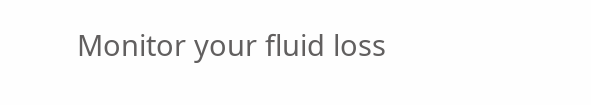Monitor your fluid loss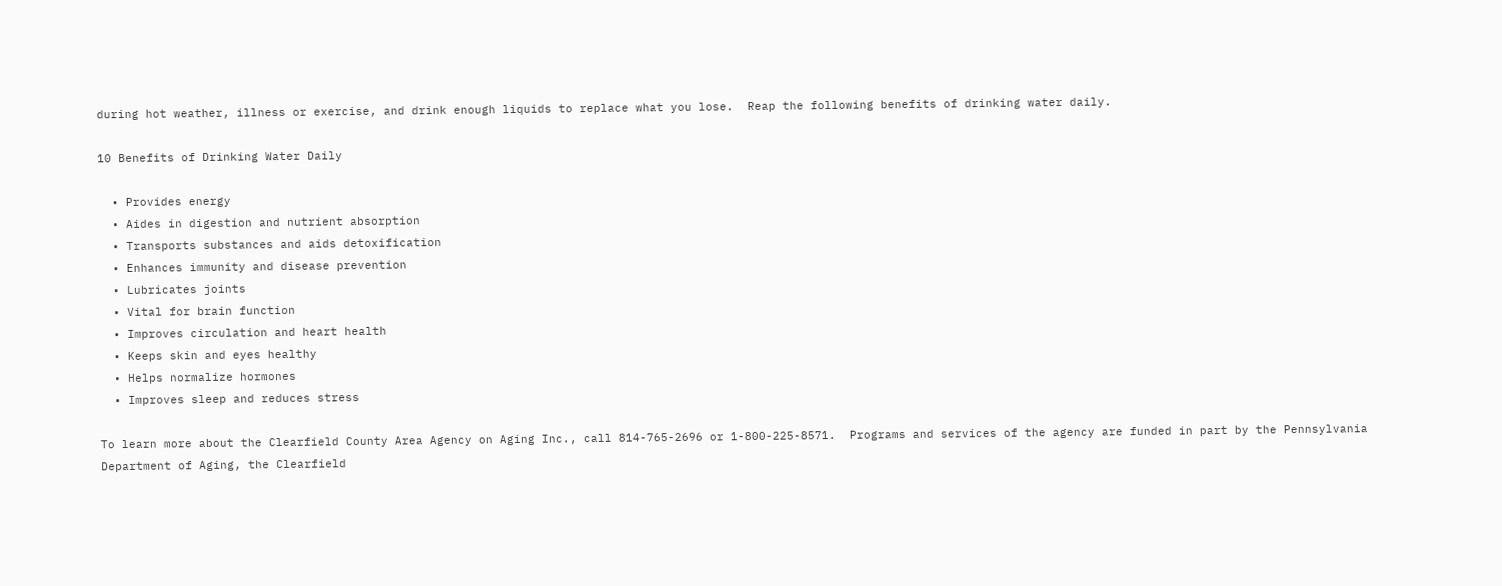during hot weather, illness or exercise, and drink enough liquids to replace what you lose.  Reap the following benefits of drinking water daily.

10 Benefits of Drinking Water Daily

  • Provides energy
  • Aides in digestion and nutrient absorption
  • Transports substances and aids detoxification
  • Enhances immunity and disease prevention
  • Lubricates joints
  • Vital for brain function
  • Improves circulation and heart health
  • Keeps skin and eyes healthy
  • Helps normalize hormones
  • Improves sleep and reduces stress

To learn more about the Clearfield County Area Agency on Aging Inc., call 814-765-2696 or 1-800-225-8571.  Programs and services of the agency are funded in part by the Pennsylvania Department of Aging, the Clearfield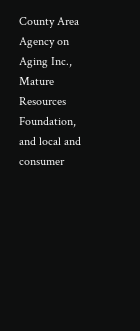County Area Agency on Aging Inc., Mature Resources Foundation, and local and consumer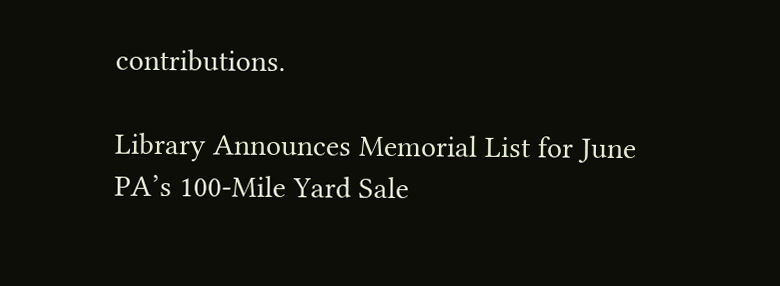contributions.

Library Announces Memorial List for June
PA’s 100-Mile Yard Sale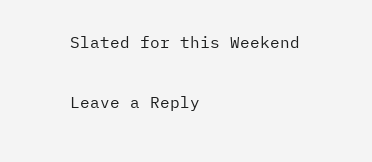Slated for this Weekend

Leave a Reply